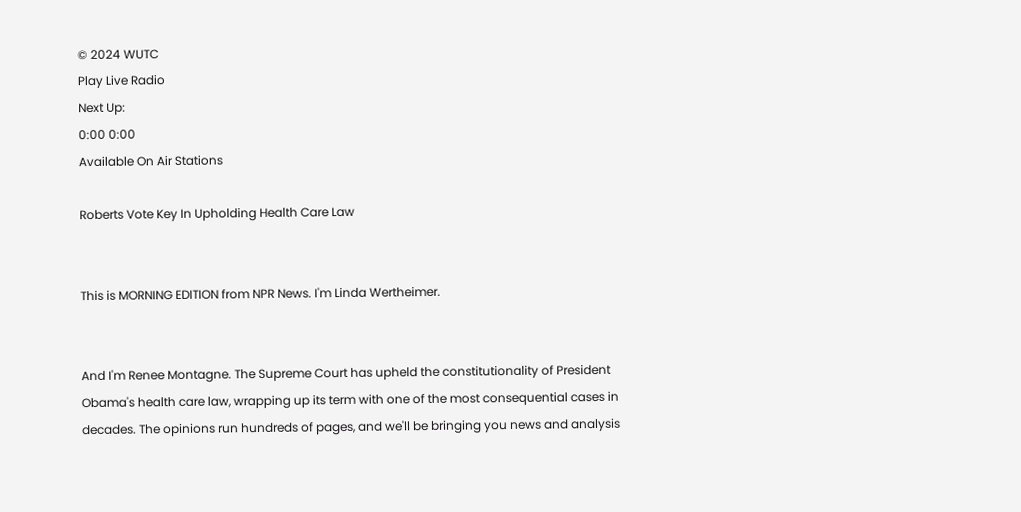© 2024 WUTC
Play Live Radio
Next Up:
0:00 0:00
Available On Air Stations

Roberts Vote Key In Upholding Health Care Law


This is MORNING EDITION from NPR News. I'm Linda Wertheimer.


And I'm Renee Montagne. The Supreme Court has upheld the constitutionality of President Obama's health care law, wrapping up its term with one of the most consequential cases in decades. The opinions run hundreds of pages, and we'll be bringing you news and analysis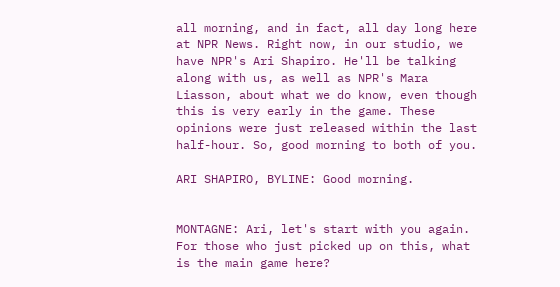all morning, and in fact, all day long here at NPR News. Right now, in our studio, we have NPR's Ari Shapiro. He'll be talking along with us, as well as NPR's Mara Liasson, about what we do know, even though this is very early in the game. These opinions were just released within the last half-hour. So, good morning to both of you.

ARI SHAPIRO, BYLINE: Good morning.


MONTAGNE: Ari, let's start with you again. For those who just picked up on this, what is the main game here?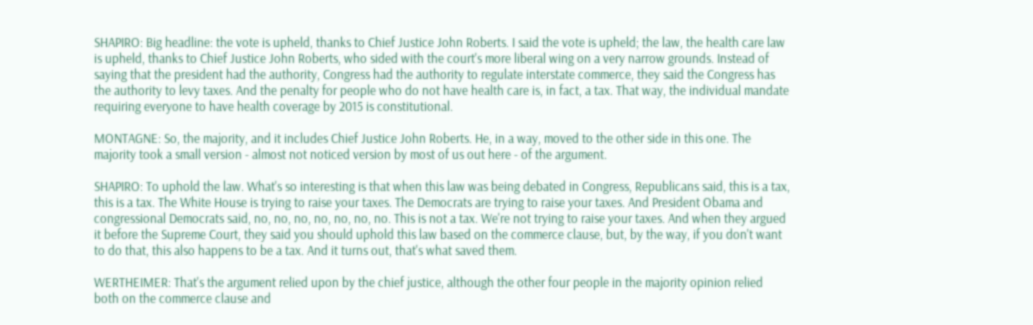SHAPIRO: Big headline: the vote is upheld, thanks to Chief Justice John Roberts. I said the vote is upheld; the law, the health care law is upheld, thanks to Chief Justice John Roberts, who sided with the court's more liberal wing on a very narrow grounds. Instead of saying that the president had the authority, Congress had the authority to regulate interstate commerce, they said the Congress has the authority to levy taxes. And the penalty for people who do not have health care is, in fact, a tax. That way, the individual mandate requiring everyone to have health coverage by 2015 is constitutional.

MONTAGNE: So, the majority, and it includes Chief Justice John Roberts. He, in a way, moved to the other side in this one. The majority took a small version - almost not noticed version by most of us out here - of the argument.

SHAPIRO: To uphold the law. What's so interesting is that when this law was being debated in Congress, Republicans said, this is a tax, this is a tax. The White House is trying to raise your taxes. The Democrats are trying to raise your taxes. And President Obama and congressional Democrats said, no, no, no, no, no, no, no. This is not a tax. We're not trying to raise your taxes. And when they argued it before the Supreme Court, they said you should uphold this law based on the commerce clause, but, by the way, if you don't want to do that, this also happens to be a tax. And it turns out, that's what saved them.

WERTHEIMER: That's the argument relied upon by the chief justice, although the other four people in the majority opinion relied both on the commerce clause and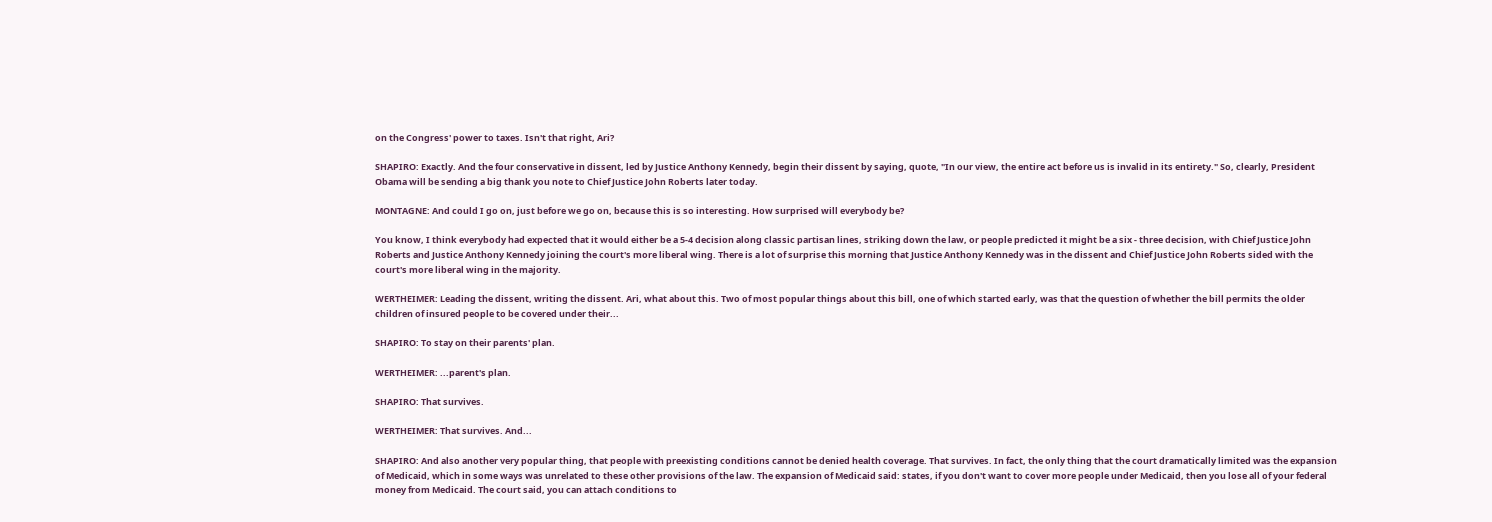on the Congress' power to taxes. Isn't that right, Ari?

SHAPIRO: Exactly. And the four conservative in dissent, led by Justice Anthony Kennedy, begin their dissent by saying, quote, "In our view, the entire act before us is invalid in its entirety." So, clearly, President Obama will be sending a big thank you note to Chief Justice John Roberts later today.

MONTAGNE: And could I go on, just before we go on, because this is so interesting. How surprised will everybody be?

You know, I think everybody had expected that it would either be a 5-4 decision along classic partisan lines, striking down the law, or people predicted it might be a six - three decision, with Chief Justice John Roberts and Justice Anthony Kennedy joining the court's more liberal wing. There is a lot of surprise this morning that Justice Anthony Kennedy was in the dissent and Chief Justice John Roberts sided with the court's more liberal wing in the majority.

WERTHEIMER: Leading the dissent, writing the dissent. Ari, what about this. Two of most popular things about this bill, one of which started early, was that the question of whether the bill permits the older children of insured people to be covered under their...

SHAPIRO: To stay on their parents' plan.

WERTHEIMER: ...parent's plan.

SHAPIRO: That survives.

WERTHEIMER: That survives. And...

SHAPIRO: And also another very popular thing, that people with preexisting conditions cannot be denied health coverage. That survives. In fact, the only thing that the court dramatically limited was the expansion of Medicaid, which in some ways was unrelated to these other provisions of the law. The expansion of Medicaid said: states, if you don't want to cover more people under Medicaid, then you lose all of your federal money from Medicaid. The court said, you can attach conditions to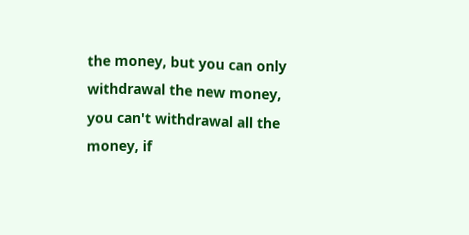the money, but you can only withdrawal the new money, you can't withdrawal all the money, if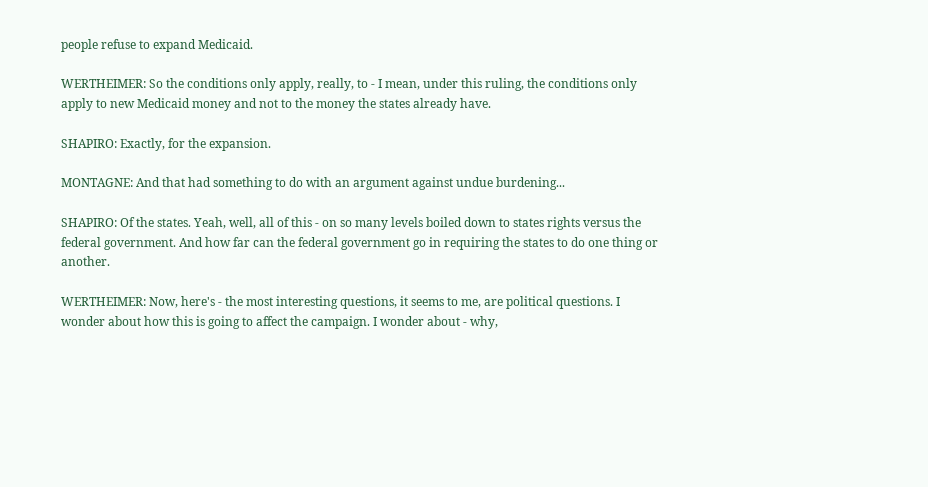people refuse to expand Medicaid.

WERTHEIMER: So the conditions only apply, really, to - I mean, under this ruling, the conditions only apply to new Medicaid money and not to the money the states already have.

SHAPIRO: Exactly, for the expansion.

MONTAGNE: And that had something to do with an argument against undue burdening...

SHAPIRO: Of the states. Yeah, well, all of this - on so many levels boiled down to states rights versus the federal government. And how far can the federal government go in requiring the states to do one thing or another.

WERTHEIMER: Now, here's - the most interesting questions, it seems to me, are political questions. I wonder about how this is going to affect the campaign. I wonder about - why,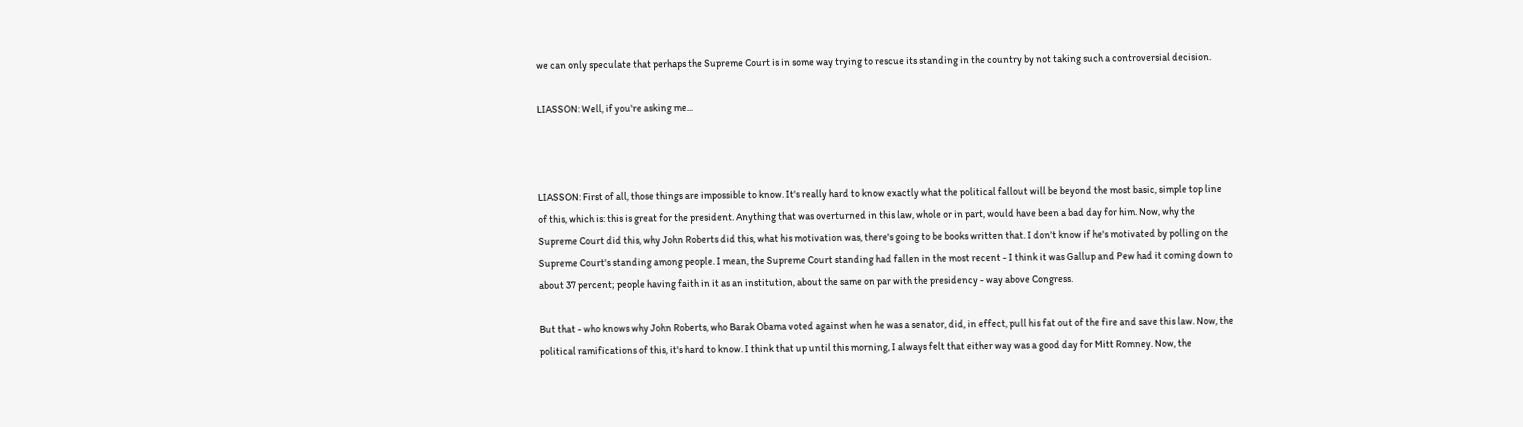we can only speculate that perhaps the Supreme Court is in some way trying to rescue its standing in the country by not taking such a controversial decision.

LIASSON: Well, if you're asking me...



LIASSON: First of all, those things are impossible to know. It's really hard to know exactly what the political fallout will be beyond the most basic, simple top line of this, which is: this is great for the president. Anything that was overturned in this law, whole or in part, would have been a bad day for him. Now, why the Supreme Court did this, why John Roberts did this, what his motivation was, there's going to be books written that. I don't know if he's motivated by polling on the Supreme Court's standing among people. I mean, the Supreme Court standing had fallen in the most recent - I think it was Gallup and Pew had it coming down to about 37 percent; people having faith in it as an institution, about the same on par with the presidency - way above Congress.

But that - who knows why John Roberts, who Barak Obama voted against when he was a senator, did, in effect, pull his fat out of the fire and save this law. Now, the political ramifications of this, it's hard to know. I think that up until this morning, I always felt that either way was a good day for Mitt Romney. Now, the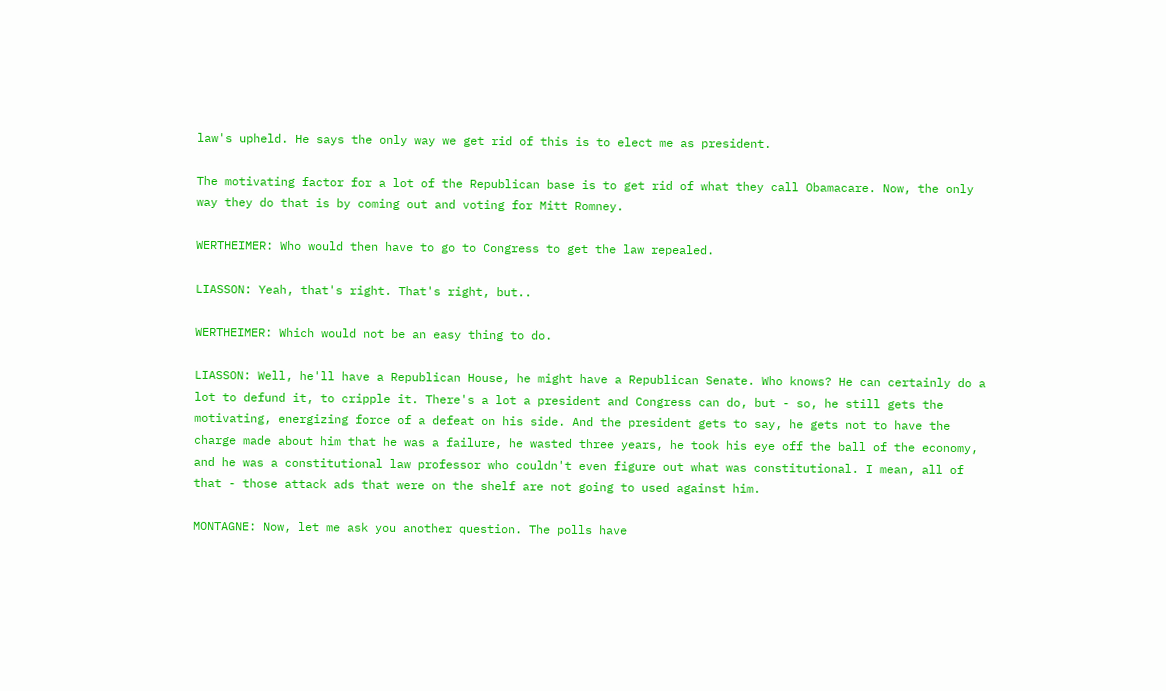law's upheld. He says the only way we get rid of this is to elect me as president.

The motivating factor for a lot of the Republican base is to get rid of what they call Obamacare. Now, the only way they do that is by coming out and voting for Mitt Romney.

WERTHEIMER: Who would then have to go to Congress to get the law repealed.

LIASSON: Yeah, that's right. That's right, but..

WERTHEIMER: Which would not be an easy thing to do.

LIASSON: Well, he'll have a Republican House, he might have a Republican Senate. Who knows? He can certainly do a lot to defund it, to cripple it. There's a lot a president and Congress can do, but - so, he still gets the motivating, energizing force of a defeat on his side. And the president gets to say, he gets not to have the charge made about him that he was a failure, he wasted three years, he took his eye off the ball of the economy, and he was a constitutional law professor who couldn't even figure out what was constitutional. I mean, all of that - those attack ads that were on the shelf are not going to used against him.

MONTAGNE: Now, let me ask you another question. The polls have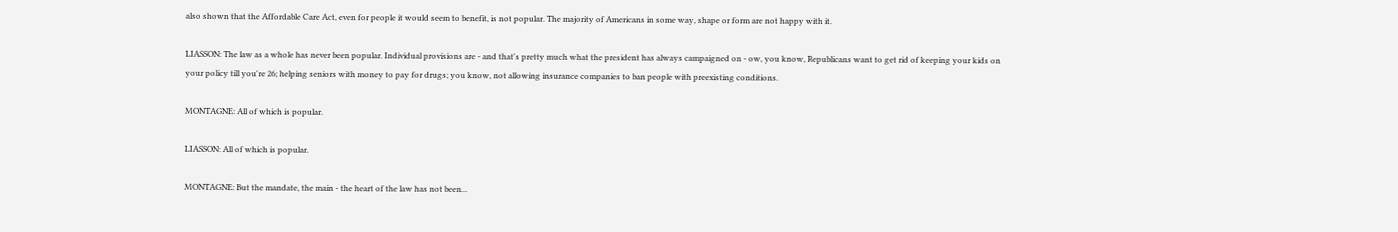also shown that the Affordable Care Act, even for people it would seem to benefit, is not popular. The majority of Americans in some way, shape or form are not happy with it.

LIASSON: The law as a whole has never been popular. Individual provisions are - and that's pretty much what the president has always campaigned on - ow, you know, Republicans want to get rid of keeping your kids on your policy till you're 26; helping seniors with money to pay for drugs; you know, not allowing insurance companies to ban people with preexisting conditions.

MONTAGNE: All of which is popular.

LIASSON: All of which is popular.

MONTAGNE: But the mandate, the main - the heart of the law has not been...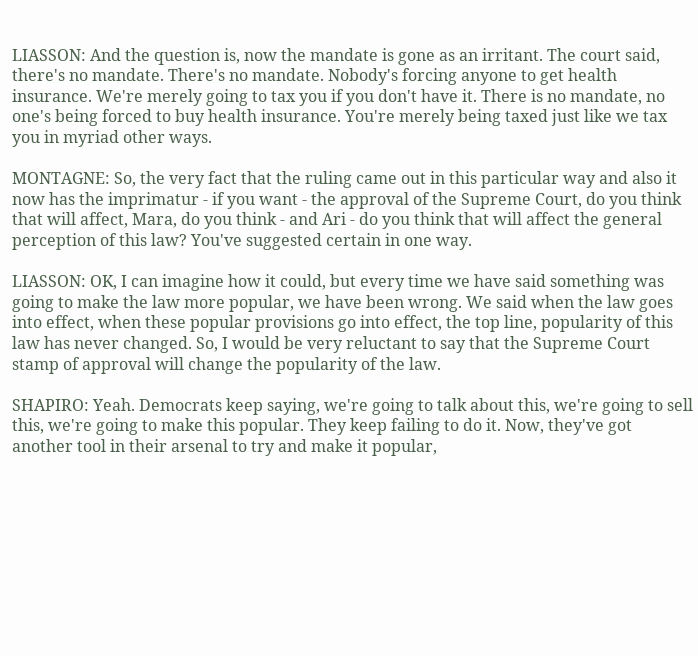LIASSON: And the question is, now the mandate is gone as an irritant. The court said, there's no mandate. There's no mandate. Nobody's forcing anyone to get health insurance. We're merely going to tax you if you don't have it. There is no mandate, no one's being forced to buy health insurance. You're merely being taxed just like we tax you in myriad other ways.

MONTAGNE: So, the very fact that the ruling came out in this particular way and also it now has the imprimatur - if you want - the approval of the Supreme Court, do you think that will affect, Mara, do you think - and Ari - do you think that will affect the general perception of this law? You've suggested certain in one way.

LIASSON: OK, I can imagine how it could, but every time we have said something was going to make the law more popular, we have been wrong. We said when the law goes into effect, when these popular provisions go into effect, the top line, popularity of this law has never changed. So, I would be very reluctant to say that the Supreme Court stamp of approval will change the popularity of the law.

SHAPIRO: Yeah. Democrats keep saying, we're going to talk about this, we're going to sell this, we're going to make this popular. They keep failing to do it. Now, they've got another tool in their arsenal to try and make it popular,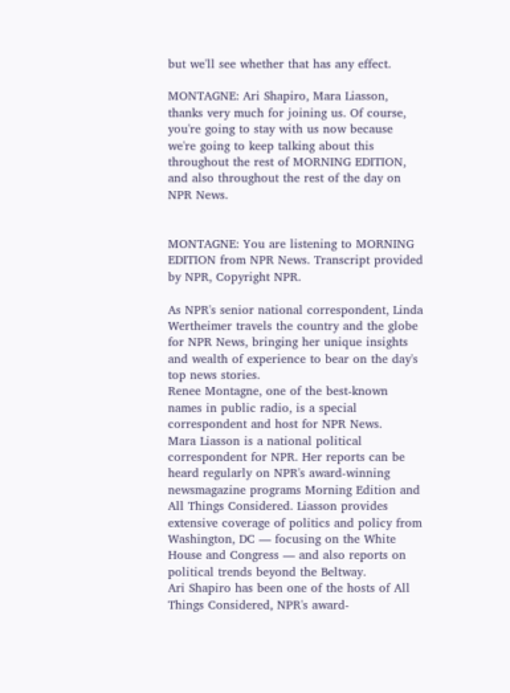but we'll see whether that has any effect.

MONTAGNE: Ari Shapiro, Mara Liasson, thanks very much for joining us. Of course, you're going to stay with us now because we're going to keep talking about this throughout the rest of MORNING EDITION, and also throughout the rest of the day on NPR News.


MONTAGNE: You are listening to MORNING EDITION from NPR News. Transcript provided by NPR, Copyright NPR.

As NPR's senior national correspondent, Linda Wertheimer travels the country and the globe for NPR News, bringing her unique insights and wealth of experience to bear on the day's top news stories.
Renee Montagne, one of the best-known names in public radio, is a special correspondent and host for NPR News.
Mara Liasson is a national political correspondent for NPR. Her reports can be heard regularly on NPR's award-winning newsmagazine programs Morning Edition and All Things Considered. Liasson provides extensive coverage of politics and policy from Washington, DC — focusing on the White House and Congress — and also reports on political trends beyond the Beltway.
Ari Shapiro has been one of the hosts of All Things Considered, NPR's award-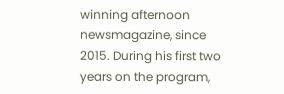winning afternoon newsmagazine, since 2015. During his first two years on the program,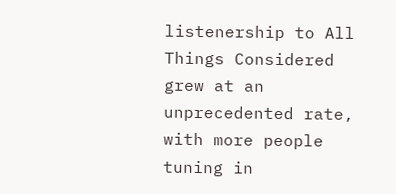listenership to All Things Considered grew at an unprecedented rate, with more people tuning in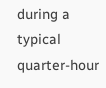during a typical quarter-hour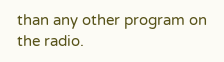than any other program on the radio.